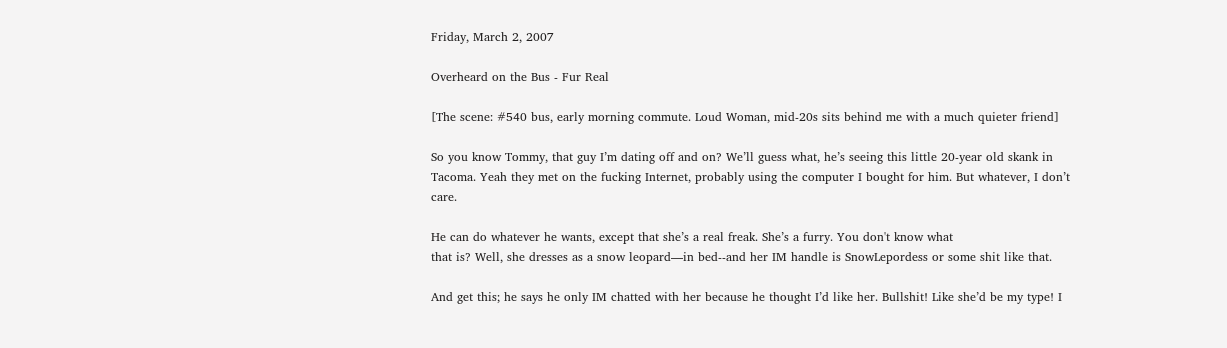Friday, March 2, 2007

Overheard on the Bus - Fur Real

[The scene: #540 bus, early morning commute. Loud Woman, mid-20s sits behind me with a much quieter friend]

So you know Tommy, that guy I’m dating off and on? We’ll guess what, he’s seeing this little 20-year old skank in Tacoma. Yeah they met on the fucking Internet, probably using the computer I bought for him. But whatever, I don’t care.

He can do whatever he wants, except that she’s a real freak. She’s a furry. You don't know what
that is? Well, she dresses as a snow leopard—in bed--and her IM handle is SnowLepordess or some shit like that.

And get this; he says he only IM chatted with her because he thought I’d like her. Bullshit! Like she’d be my type! I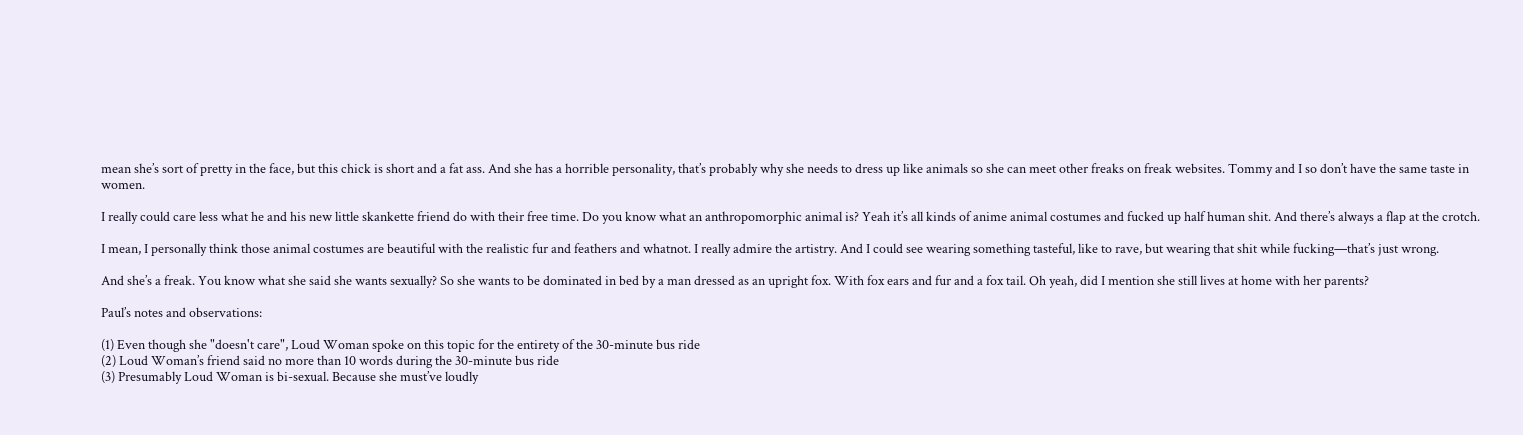mean she’s sort of pretty in the face, but this chick is short and a fat ass. And she has a horrible personality, that’s probably why she needs to dress up like animals so she can meet other freaks on freak websites. Tommy and I so don’t have the same taste in women.

I really could care less what he and his new little skankette friend do with their free time. Do you know what an anthropomorphic animal is? Yeah it’s all kinds of anime animal costumes and fucked up half human shit. And there’s always a flap at the crotch.

I mean, I personally think those animal costumes are beautiful with the realistic fur and feathers and whatnot. I really admire the artistry. And I could see wearing something tasteful, like to rave, but wearing that shit while fucking—that’s just wrong.

And she’s a freak. You know what she said she wants sexually? So she wants to be dominated in bed by a man dressed as an upright fox. With fox ears and fur and a fox tail. Oh yeah, did I mention she still lives at home with her parents?

Paul’s notes and observations:

(1) Even though she "doesn't care", Loud Woman spoke on this topic for the entirety of the 30-minute bus ride
(2) Loud Woman’s friend said no more than 10 words during the 30-minute bus ride
(3) Presumably Loud Woman is bi-sexual. Because she must’ve loudly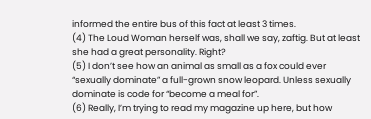informed the entire bus of this fact at least 3 times.
(4) The Loud Woman herself was, shall we say, zaftig. But at least she had a great personality. Right?
(5) I don’t see how an animal as small as a fox could ever “sexually dominate” a full-grown snow leopard. Unless sexually dominate is code for “become a meal for”.
(6) Really, I’m trying to read my magazine up here, but how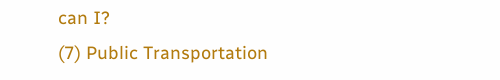can I?
(7) Public Transportation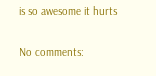is so awesome it hurts

No comments: